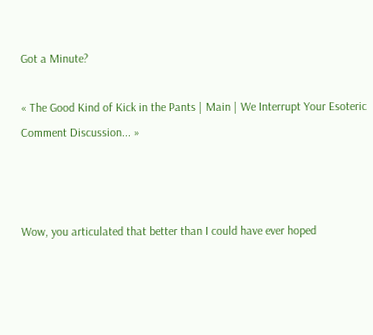Got a Minute?

« The Good Kind of Kick in the Pants | Main | We Interrupt Your Esoteric Comment Discussion... »



Wow, you articulated that better than I could have ever hoped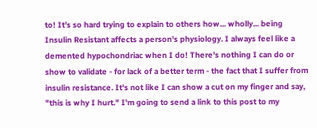to! It's so hard trying to explain to others how... wholly... being Insulin Resistant affects a person's physiology. I always feel like a demented hypochondriac when I do! There's nothing I can do or show to validate - for lack of a better term - the fact that I suffer from insulin resistance. It's not like I can show a cut on my finger and say, "this is why I hurt." I'm going to send a link to this post to my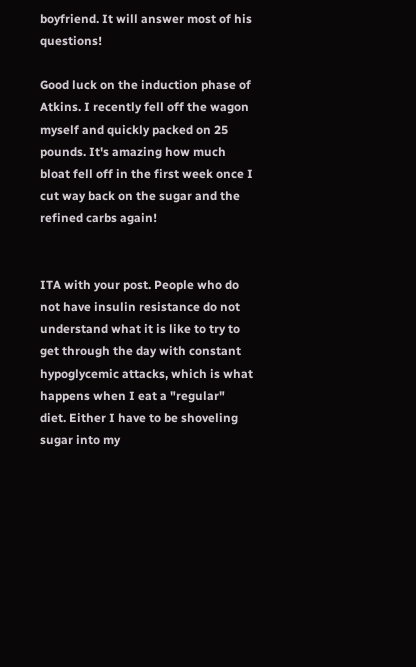boyfriend. It will answer most of his questions!

Good luck on the induction phase of Atkins. I recently fell off the wagon myself and quickly packed on 25 pounds. It's amazing how much bloat fell off in the first week once I cut way back on the sugar and the refined carbs again!


ITA with your post. People who do not have insulin resistance do not understand what it is like to try to get through the day with constant hypoglycemic attacks, which is what happens when I eat a "regular" diet. Either I have to be shoveling sugar into my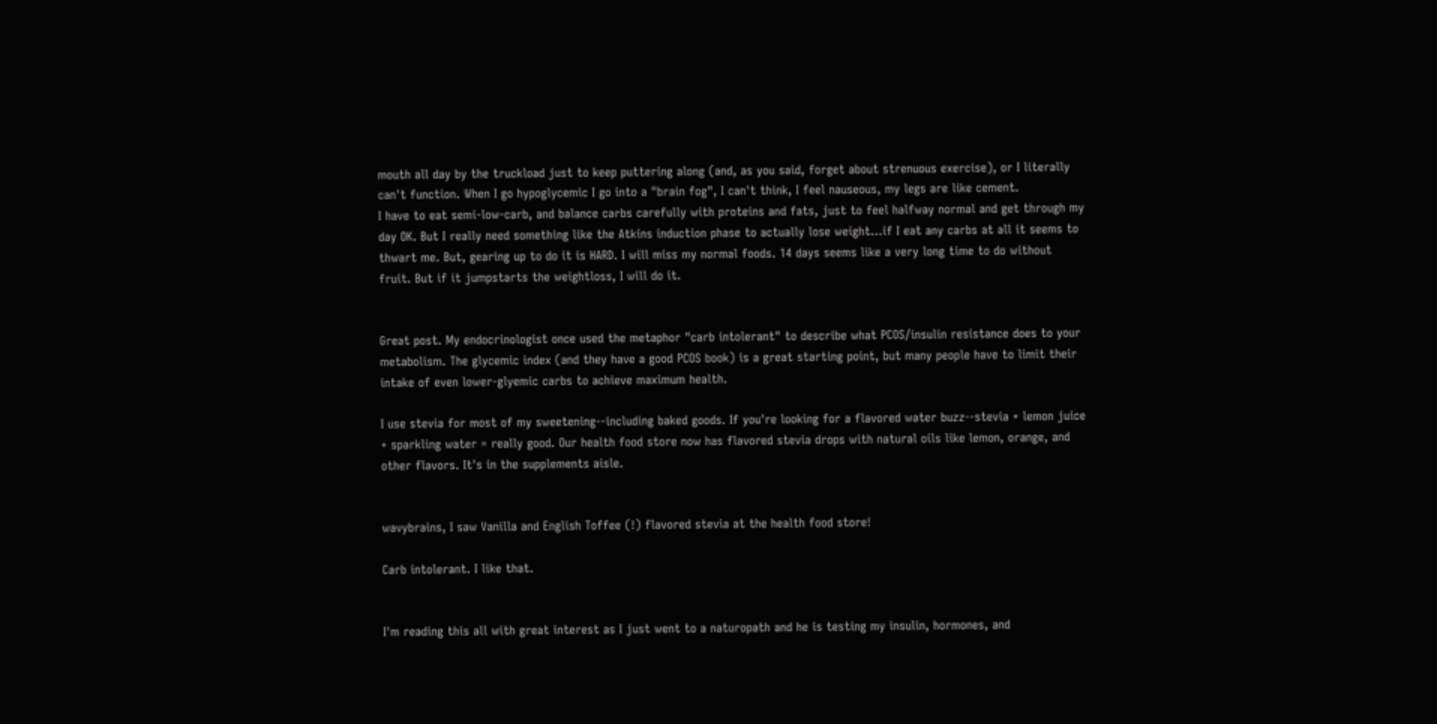mouth all day by the truckload just to keep puttering along (and, as you said, forget about strenuous exercise), or I literally can't function. When I go hypoglycemic I go into a "brain fog", I can't think, I feel nauseous, my legs are like cement.
I have to eat semi-low-carb, and balance carbs carefully with proteins and fats, just to feel halfway normal and get through my day OK. But I really need something like the Atkins induction phase to actually lose weight...if I eat any carbs at all it seems to thwart me. But, gearing up to do it is HARD. I will miss my normal foods. 14 days seems like a very long time to do without fruit. But if it jumpstarts the weightloss, I will do it.


Great post. My endocrinologist once used the metaphor "carb intolerant" to describe what PCOS/insulin resistance does to your metabolism. The glycemic index (and they have a good PCOS book) is a great starting point, but many people have to limit their intake of even lower-glyemic carbs to achieve maximum health.

I use stevia for most of my sweetening--including baked goods. If you're looking for a flavored water buzz--stevia + lemon juice + sparkling water = really good. Our health food store now has flavored stevia drops with natural oils like lemon, orange, and other flavors. It's in the supplements aisle.


wavybrains, I saw Vanilla and English Toffee (!) flavored stevia at the health food store!

Carb intolerant. I like that.


I'm reading this all with great interest as I just went to a naturopath and he is testing my insulin, hormones, and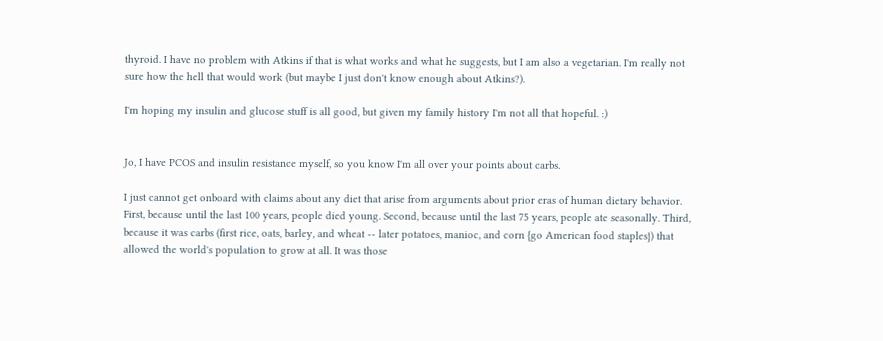thyroid. I have no problem with Atkins if that is what works and what he suggests, but I am also a vegetarian. I'm really not sure how the hell that would work (but maybe I just don't know enough about Atkins?).

I'm hoping my insulin and glucose stuff is all good, but given my family history I'm not all that hopeful. :)


Jo, I have PCOS and insulin resistance myself, so you know I'm all over your points about carbs.

I just cannot get onboard with claims about any diet that arise from arguments about prior eras of human dietary behavior. First, because until the last 100 years, people died young. Second, because until the last 75 years, people ate seasonally. Third, because it was carbs (first rice, oats, barley, and wheat -- later potatoes, manioc, and corn {go American food staples}) that allowed the world's population to grow at all. It was those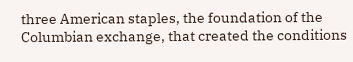three American staples, the foundation of the Columbian exchange, that created the conditions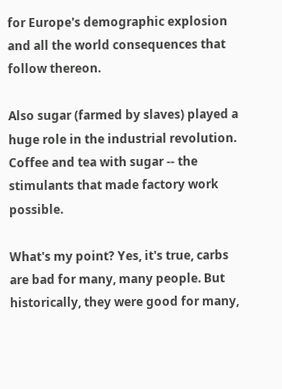for Europe's demographic explosion and all the world consequences that follow thereon.

Also sugar (farmed by slaves) played a huge role in the industrial revolution. Coffee and tea with sugar -- the stimulants that made factory work possible.

What's my point? Yes, it's true, carbs are bad for many, many people. But historically, they were good for many,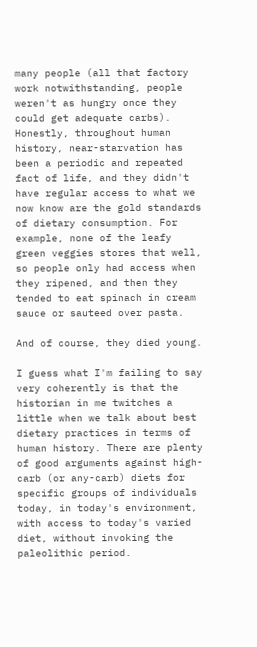many people (all that factory work notwithstanding, people weren't as hungry once they could get adequate carbs). Honestly, throughout human history, near-starvation has been a periodic and repeated fact of life, and they didn't have regular access to what we now know are the gold standards of dietary consumption. For example, none of the leafy green veggies stores that well, so people only had access when they ripened, and then they tended to eat spinach in cream sauce or sauteed over pasta.

And of course, they died young.

I guess what I'm failing to say very coherently is that the historian in me twitches a little when we talk about best dietary practices in terms of human history. There are plenty of good arguments against high-carb (or any-carb) diets for specific groups of individuals today, in today's environment, with access to today's varied diet, without invoking the paleolithic period.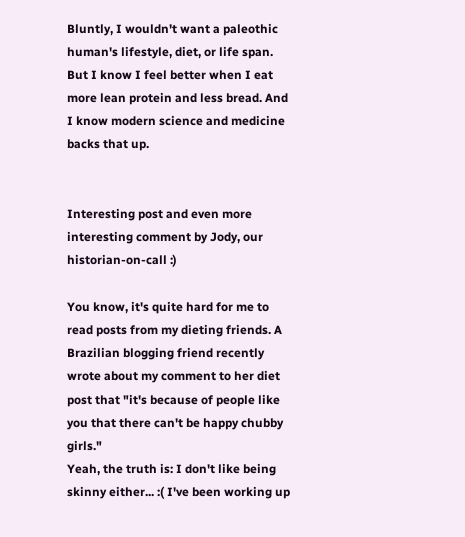Bluntly, I wouldn't want a paleothic human's lifestyle, diet, or life span. But I know I feel better when I eat more lean protein and less bread. And I know modern science and medicine backs that up.


Interesting post and even more interesting comment by Jody, our historian-on-call :)

You know, it's quite hard for me to read posts from my dieting friends. A Brazilian blogging friend recently wrote about my comment to her diet post that "it's because of people like you that there can't be happy chubby girls."
Yeah, the truth is: I don't like being skinny either... :( I've been working up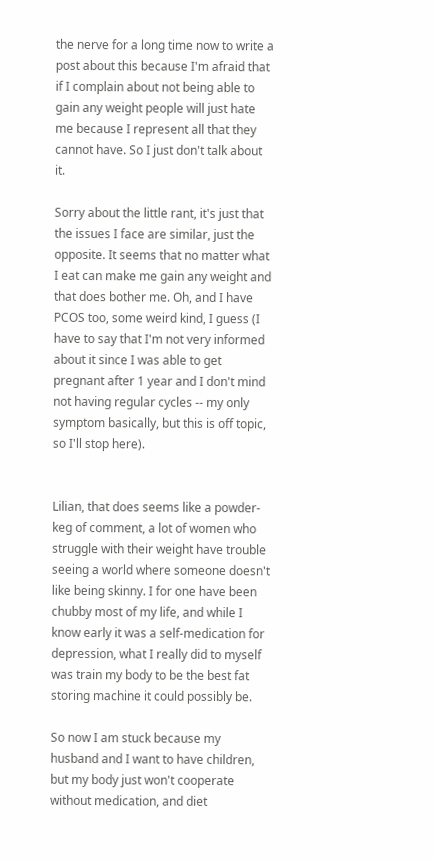the nerve for a long time now to write a post about this because I'm afraid that if I complain about not being able to gain any weight people will just hate me because I represent all that they cannot have. So I just don't talk about it.

Sorry about the little rant, it's just that the issues I face are similar, just the opposite. It seems that no matter what I eat can make me gain any weight and that does bother me. Oh, and I have PCOS too, some weird kind, I guess (I have to say that I'm not very informed about it since I was able to get pregnant after 1 year and I don't mind not having regular cycles -- my only symptom basically, but this is off topic, so I'll stop here).


Lilian, that does seems like a powder-keg of comment, a lot of women who struggle with their weight have trouble seeing a world where someone doesn't like being skinny. I for one have been chubby most of my life, and while I know early it was a self-medication for depression, what I really did to myself was train my body to be the best fat storing machine it could possibly be.

So now I am stuck because my husband and I want to have children, but my body just won't cooperate without medication, and diet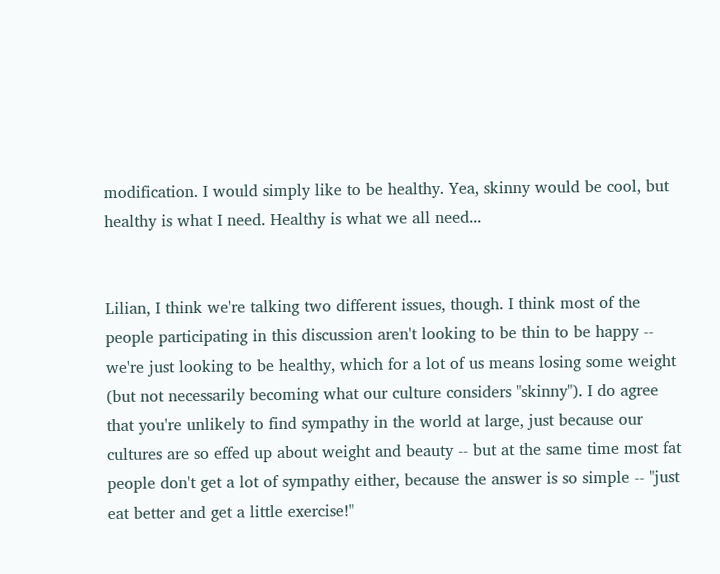modification. I would simply like to be healthy. Yea, skinny would be cool, but healthy is what I need. Healthy is what we all need...


Lilian, I think we're talking two different issues, though. I think most of the people participating in this discussion aren't looking to be thin to be happy -- we're just looking to be healthy, which for a lot of us means losing some weight (but not necessarily becoming what our culture considers "skinny"). I do agree that you're unlikely to find sympathy in the world at large, just because our cultures are so effed up about weight and beauty -- but at the same time most fat people don't get a lot of sympathy either, because the answer is so simple -- "just eat better and get a little exercise!"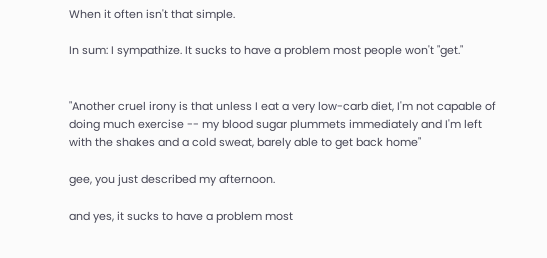When it often isn't that simple.

In sum: I sympathize. It sucks to have a problem most people won't "get."


"Another cruel irony is that unless I eat a very low-carb diet, I'm not capable of doing much exercise -- my blood sugar plummets immediately and I'm left with the shakes and a cold sweat, barely able to get back home"

gee, you just described my afternoon.

and yes, it sucks to have a problem most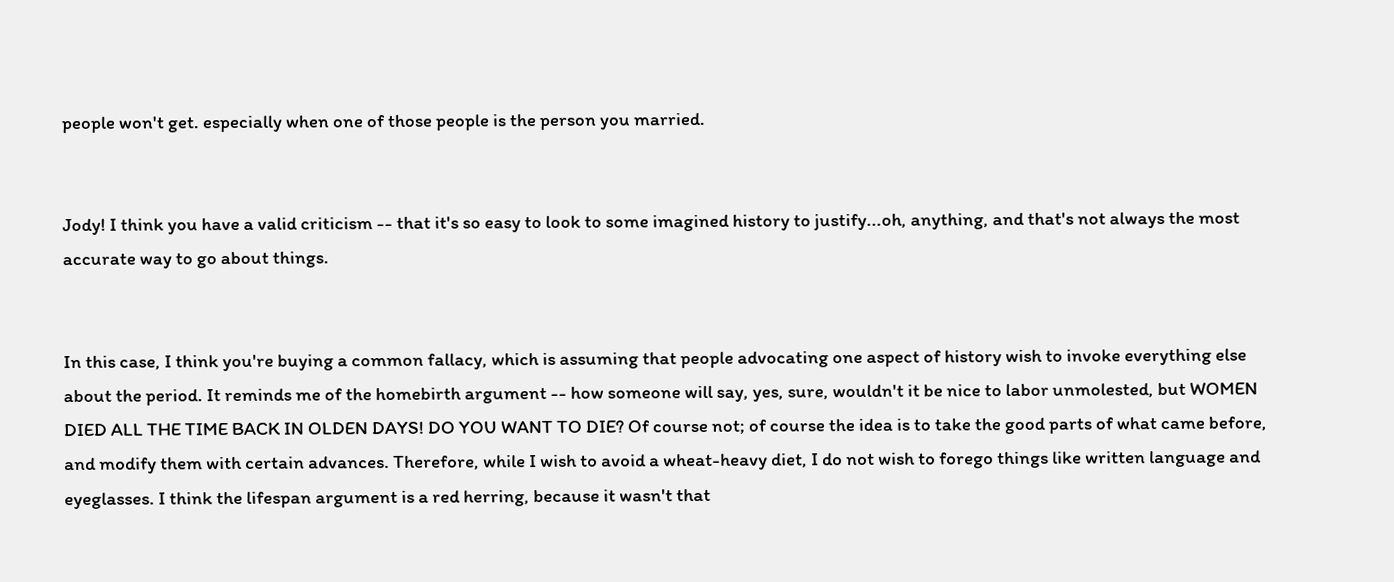people won't get. especially when one of those people is the person you married.


Jody! I think you have a valid criticism -- that it's so easy to look to some imagined history to justify...oh, anything, and that's not always the most accurate way to go about things.


In this case, I think you're buying a common fallacy, which is assuming that people advocating one aspect of history wish to invoke everything else about the period. It reminds me of the homebirth argument -- how someone will say, yes, sure, wouldn't it be nice to labor unmolested, but WOMEN DIED ALL THE TIME BACK IN OLDEN DAYS! DO YOU WANT TO DIE? Of course not; of course the idea is to take the good parts of what came before, and modify them with certain advances. Therefore, while I wish to avoid a wheat-heavy diet, I do not wish to forego things like written language and eyeglasses. I think the lifespan argument is a red herring, because it wasn't that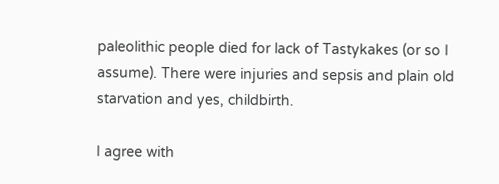paleolithic people died for lack of Tastykakes (or so I assume). There were injuries and sepsis and plain old starvation and yes, childbirth.

I agree with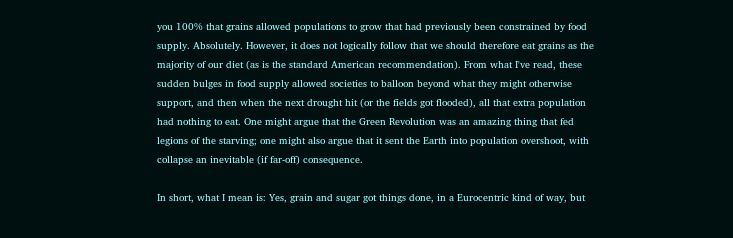you 100% that grains allowed populations to grow that had previously been constrained by food supply. Absolutely. However, it does not logically follow that we should therefore eat grains as the majority of our diet (as is the standard American recommendation). From what I've read, these sudden bulges in food supply allowed societies to balloon beyond what they might otherwise support, and then when the next drought hit (or the fields got flooded), all that extra population had nothing to eat. One might argue that the Green Revolution was an amazing thing that fed legions of the starving; one might also argue that it sent the Earth into population overshoot, with collapse an inevitable (if far-off) consequence.

In short, what I mean is: Yes, grain and sugar got things done, in a Eurocentric kind of way, but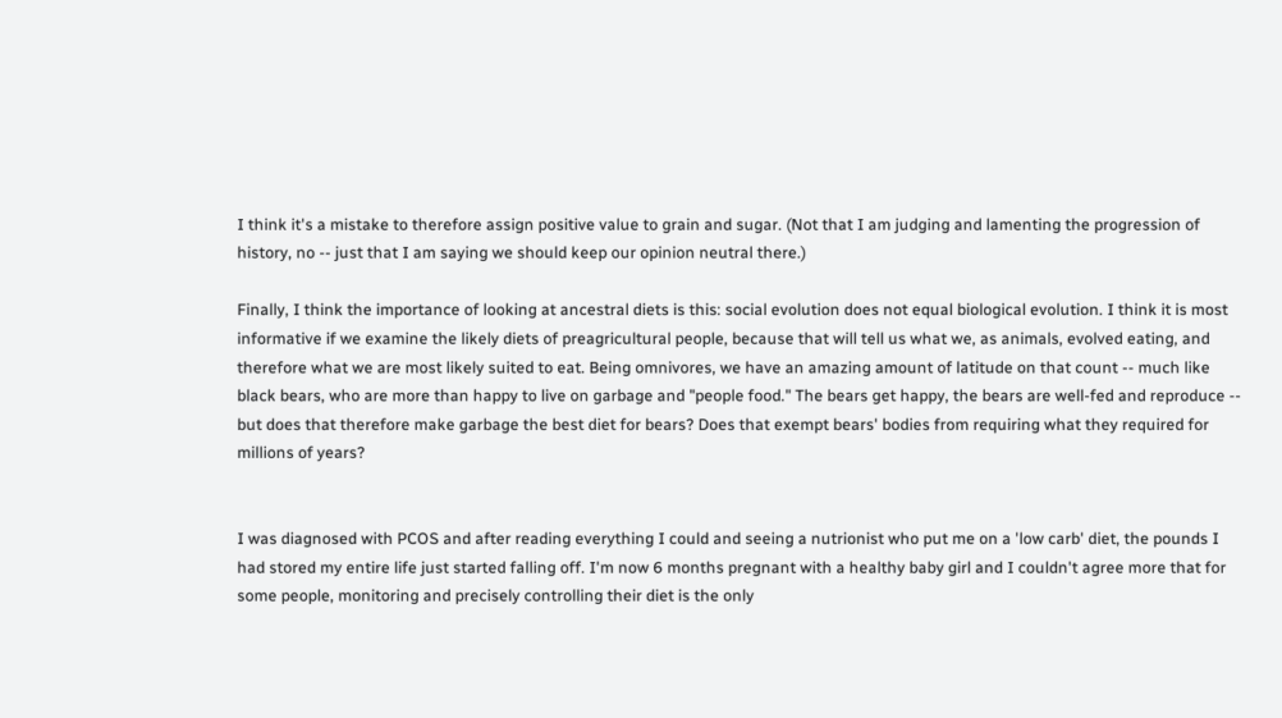I think it's a mistake to therefore assign positive value to grain and sugar. (Not that I am judging and lamenting the progression of history, no -- just that I am saying we should keep our opinion neutral there.)

Finally, I think the importance of looking at ancestral diets is this: social evolution does not equal biological evolution. I think it is most informative if we examine the likely diets of preagricultural people, because that will tell us what we, as animals, evolved eating, and therefore what we are most likely suited to eat. Being omnivores, we have an amazing amount of latitude on that count -- much like black bears, who are more than happy to live on garbage and "people food." The bears get happy, the bears are well-fed and reproduce -- but does that therefore make garbage the best diet for bears? Does that exempt bears' bodies from requiring what they required for millions of years?


I was diagnosed with PCOS and after reading everything I could and seeing a nutrionist who put me on a 'low carb' diet, the pounds I had stored my entire life just started falling off. I'm now 6 months pregnant with a healthy baby girl and I couldn't agree more that for some people, monitoring and precisely controlling their diet is the only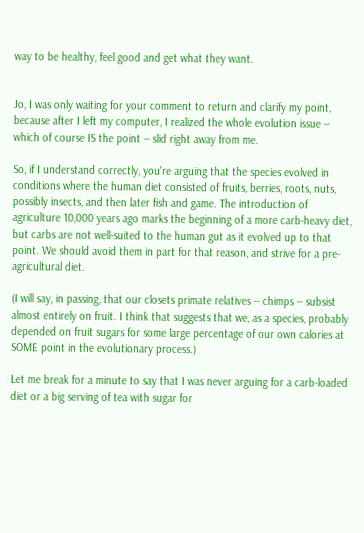way to be healthy, feel good and get what they want.


Jo, I was only waiting for your comment to return and clarify my point, because after I left my computer, I realized the whole evolution issue -- which of course IS the point -- slid right away from me.

So, if I understand correctly, you're arguing that the species evolved in conditions where the human diet consisted of fruits, berries, roots, nuts, possibly insects, and then later fish and game. The introduction of agriculture 10,000 years ago marks the beginning of a more carb-heavy diet, but carbs are not well-suited to the human gut as it evolved up to that point. We should avoid them in part for that reason, and strive for a pre-agricultural diet.

(I will say, in passing, that our closets primate relatives -- chimps -- subsist almost entirely on fruit. I think that suggests that we, as a species, probably depended on fruit sugars for some large percentage of our own calories at SOME point in the evolutionary process.)

Let me break for a minute to say that I was never arguing for a carb-loaded diet or a big serving of tea with sugar for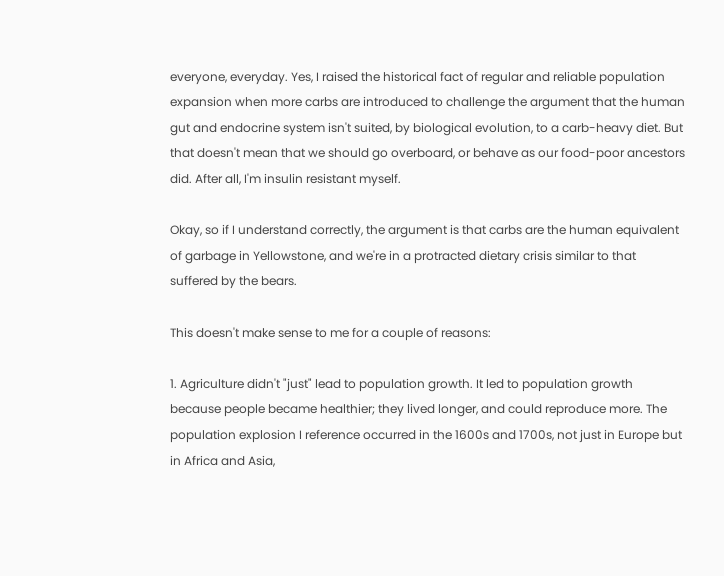everyone, everyday. Yes, I raised the historical fact of regular and reliable population expansion when more carbs are introduced to challenge the argument that the human gut and endocrine system isn't suited, by biological evolution, to a carb-heavy diet. But that doesn't mean that we should go overboard, or behave as our food-poor ancestors did. After all, I'm insulin resistant myself.

Okay, so if I understand correctly, the argument is that carbs are the human equivalent of garbage in Yellowstone, and we're in a protracted dietary crisis similar to that suffered by the bears.

This doesn't make sense to me for a couple of reasons:

1. Agriculture didn't "just" lead to population growth. It led to population growth because people became healthier; they lived longer, and could reproduce more. The population explosion I reference occurred in the 1600s and 1700s, not just in Europe but in Africa and Asia,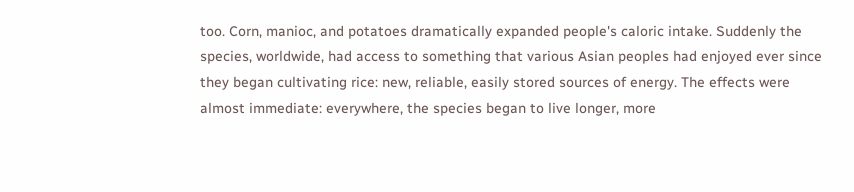too. Corn, manioc, and potatoes dramatically expanded people's caloric intake. Suddenly the species, worldwide, had access to something that various Asian peoples had enjoyed ever since they began cultivating rice: new, reliable, easily stored sources of energy. The effects were almost immediate: everywhere, the species began to live longer, more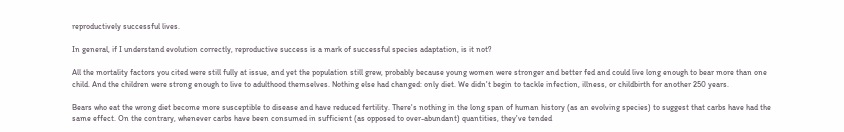reproductively successful lives.

In general, if I understand evolution correctly, reproductive success is a mark of successful species adaptation, is it not?

All the mortality factors you cited were still fully at issue, and yet the population still grew, probably because young women were stronger and better fed and could live long enough to bear more than one child. And the children were strong enough to live to adulthood themselves. Nothing else had changed: only diet. We didn't begin to tackle infection, illness, or childbirth for another 250 years.

Bears who eat the wrong diet become more susceptible to disease and have reduced fertility. There's nothing in the long span of human history (as an evolving species) to suggest that carbs have had the same effect. On the contrary, whenever carbs have been consumed in sufficient (as opposed to over-abundant) quantities, they've tended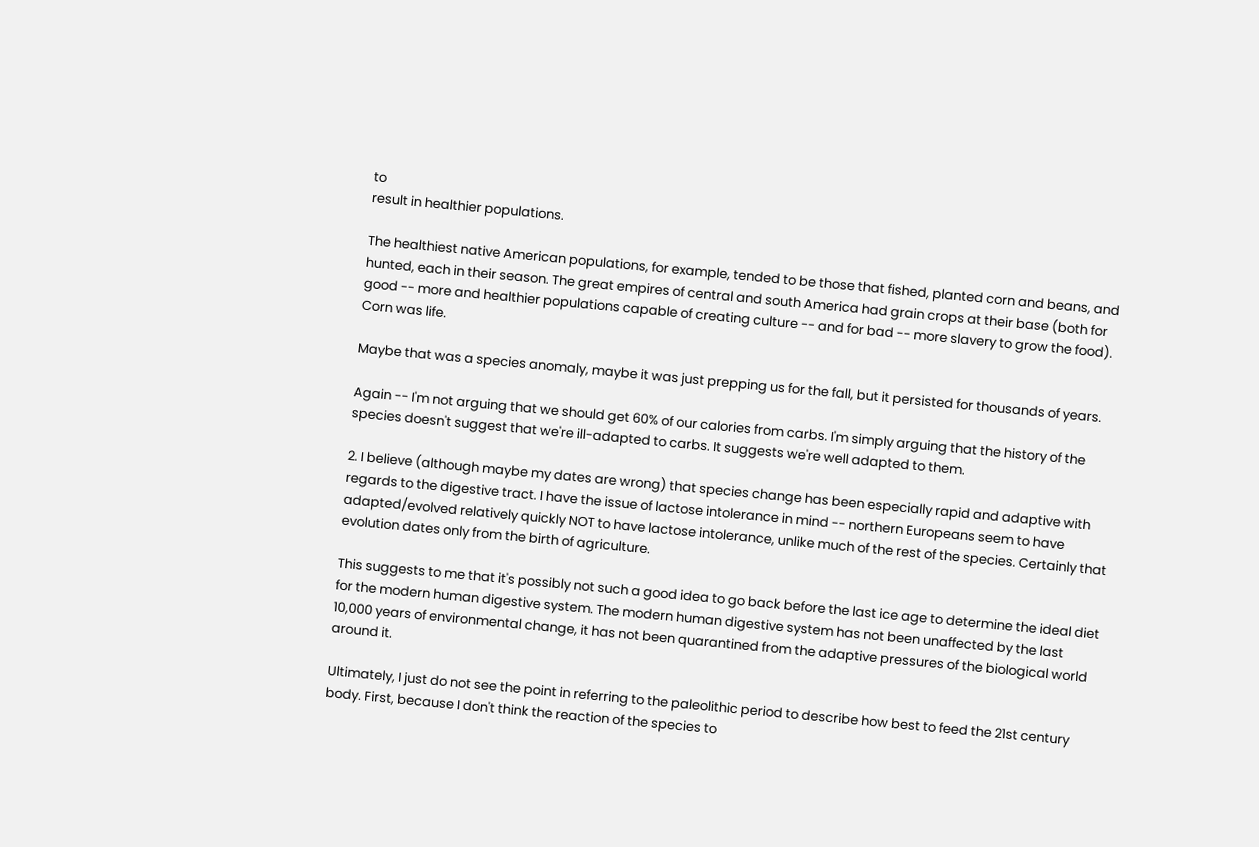to
result in healthier populations.

The healthiest native American populations, for example, tended to be those that fished, planted corn and beans, and hunted, each in their season. The great empires of central and south America had grain crops at their base (both for good -- more and healthier populations capable of creating culture -- and for bad -- more slavery to grow the food). Corn was life.

Maybe that was a species anomaly, maybe it was just prepping us for the fall, but it persisted for thousands of years.

Again -- I'm not arguing that we should get 60% of our calories from carbs. I'm simply arguing that the history of the species doesn't suggest that we're ill-adapted to carbs. It suggests we're well adapted to them.

2. I believe (although maybe my dates are wrong) that species change has been especially rapid and adaptive with regards to the digestive tract. I have the issue of lactose intolerance in mind -- northern Europeans seem to have adapted/evolved relatively quickly NOT to have lactose intolerance, unlike much of the rest of the species. Certainly that evolution dates only from the birth of agriculture.

This suggests to me that it's possibly not such a good idea to go back before the last ice age to determine the ideal diet for the modern human digestive system. The modern human digestive system has not been unaffected by the last 10,000 years of environmental change, it has not been quarantined from the adaptive pressures of the biological world around it.

Ultimately, I just do not see the point in referring to the paleolithic period to describe how best to feed the 21st century body. First, because I don't think the reaction of the species to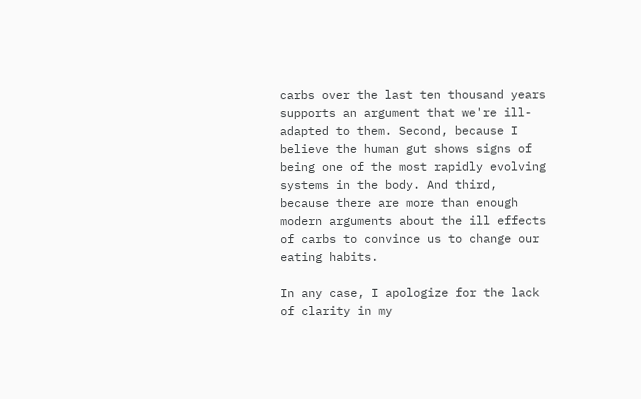carbs over the last ten thousand years supports an argument that we're ill-adapted to them. Second, because I believe the human gut shows signs of being one of the most rapidly evolving systems in the body. And third, because there are more than enough modern arguments about the ill effects of carbs to convince us to change our eating habits.

In any case, I apologize for the lack of clarity in my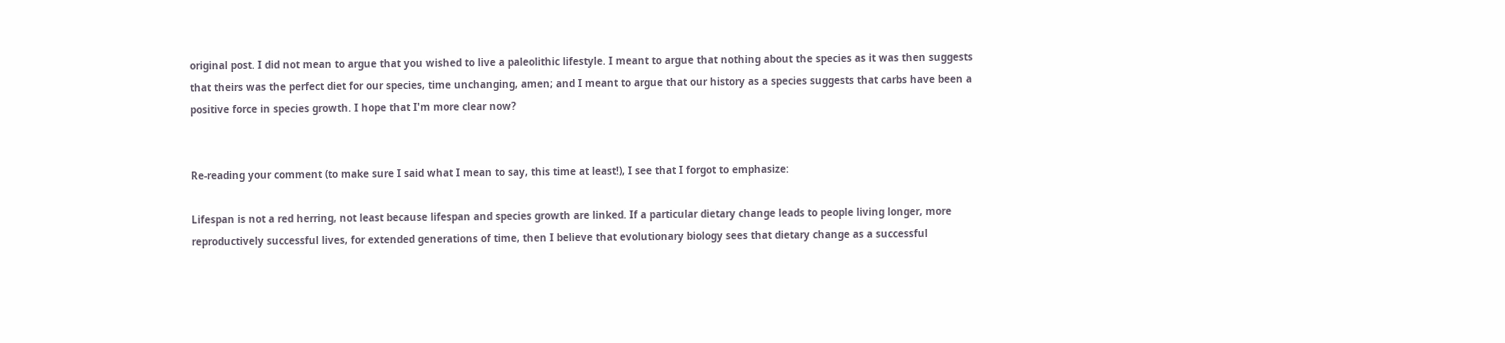original post. I did not mean to argue that you wished to live a paleolithic lifestyle. I meant to argue that nothing about the species as it was then suggests that theirs was the perfect diet for our species, time unchanging, amen; and I meant to argue that our history as a species suggests that carbs have been a positive force in species growth. I hope that I'm more clear now?


Re-reading your comment (to make sure I said what I mean to say, this time at least!), I see that I forgot to emphasize:

Lifespan is not a red herring, not least because lifespan and species growth are linked. If a particular dietary change leads to people living longer, more reproductively successful lives, for extended generations of time, then I believe that evolutionary biology sees that dietary change as a successful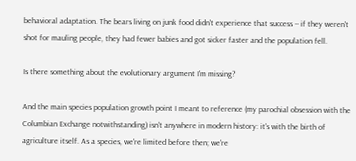behavioral adaptation. The bears living on junk food didn't experience that success -- if they weren't shot for mauling people, they had fewer babies and got sicker faster and the population fell.

Is there something about the evolutionary argument I'm missing?

And the main species population growth point I meant to reference (my parochial obsession with the Columbian Exchange notwithstanding) isn't anywhere in modern history: it's with the birth of agriculture itself. As a species, we're limited before then; we're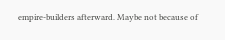empire-builders afterward. Maybe not because of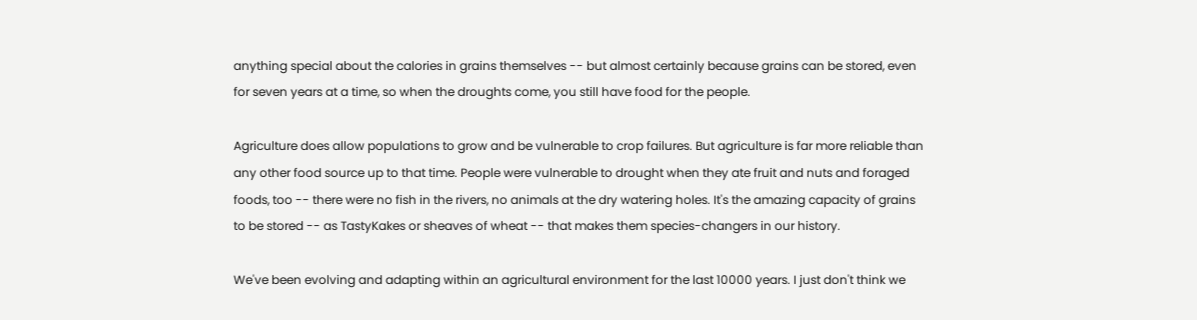anything special about the calories in grains themselves -- but almost certainly because grains can be stored, even for seven years at a time, so when the droughts come, you still have food for the people.

Agriculture does allow populations to grow and be vulnerable to crop failures. But agriculture is far more reliable than any other food source up to that time. People were vulnerable to drought when they ate fruit and nuts and foraged foods, too -- there were no fish in the rivers, no animals at the dry watering holes. It's the amazing capacity of grains to be stored -- as TastyKakes or sheaves of wheat -- that makes them species-changers in our history.

We've been evolving and adapting within an agricultural environment for the last 10000 years. I just don't think we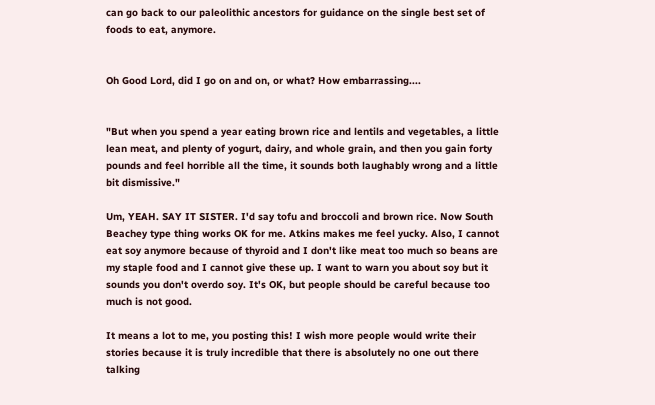can go back to our paleolithic ancestors for guidance on the single best set of foods to eat, anymore.


Oh Good Lord, did I go on and on, or what? How embarrassing....


"But when you spend a year eating brown rice and lentils and vegetables, a little lean meat, and plenty of yogurt, dairy, and whole grain, and then you gain forty pounds and feel horrible all the time, it sounds both laughably wrong and a little bit dismissive."

Um, YEAH. SAY IT SISTER. I'd say tofu and broccoli and brown rice. Now South Beachey type thing works OK for me. Atkins makes me feel yucky. Also, I cannot eat soy anymore because of thyroid and I don't like meat too much so beans are my staple food and I cannot give these up. I want to warn you about soy but it sounds you don't overdo soy. It's OK, but people should be careful because too much is not good.

It means a lot to me, you posting this! I wish more people would write their stories because it is truly incredible that there is absolutely no one out there talking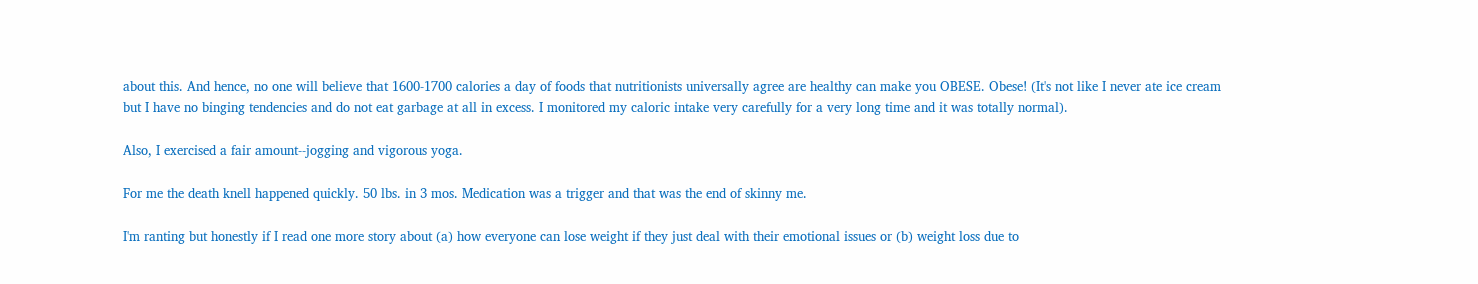about this. And hence, no one will believe that 1600-1700 calories a day of foods that nutritionists universally agree are healthy can make you OBESE. Obese! (It's not like I never ate ice cream but I have no binging tendencies and do not eat garbage at all in excess. I monitored my caloric intake very carefully for a very long time and it was totally normal).

Also, I exercised a fair amount--jogging and vigorous yoga.

For me the death knell happened quickly. 50 lbs. in 3 mos. Medication was a trigger and that was the end of skinny me.

I'm ranting but honestly if I read one more story about (a) how everyone can lose weight if they just deal with their emotional issues or (b) weight loss due to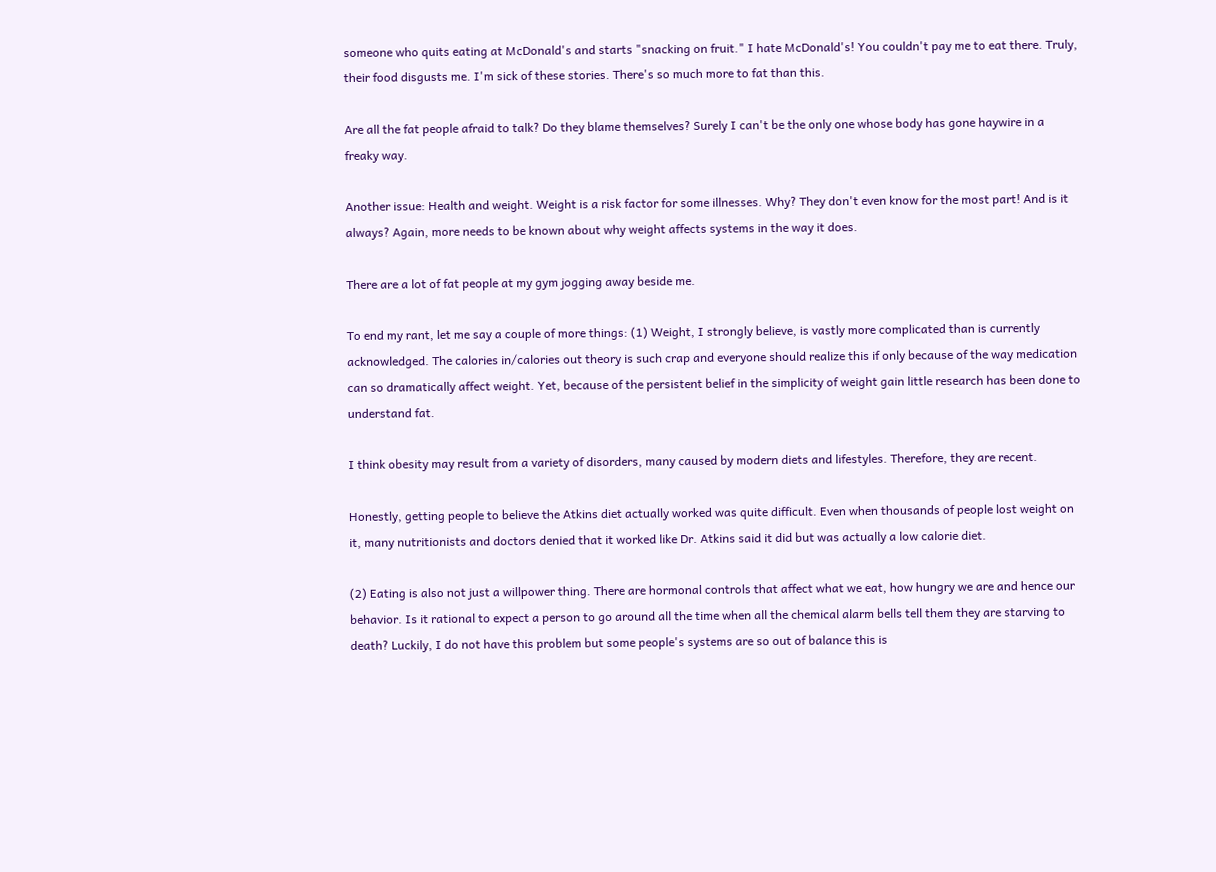someone who quits eating at McDonald's and starts "snacking on fruit." I hate McDonald's! You couldn't pay me to eat there. Truly, their food disgusts me. I'm sick of these stories. There's so much more to fat than this.

Are all the fat people afraid to talk? Do they blame themselves? Surely I can't be the only one whose body has gone haywire in a freaky way.

Another issue: Health and weight. Weight is a risk factor for some illnesses. Why? They don't even know for the most part! And is it always? Again, more needs to be known about why weight affects systems in the way it does.

There are a lot of fat people at my gym jogging away beside me.

To end my rant, let me say a couple of more things: (1) Weight, I strongly believe, is vastly more complicated than is currently acknowledged. The calories in/calories out theory is such crap and everyone should realize this if only because of the way medication can so dramatically affect weight. Yet, because of the persistent belief in the simplicity of weight gain little research has been done to understand fat.

I think obesity may result from a variety of disorders, many caused by modern diets and lifestyles. Therefore, they are recent.

Honestly, getting people to believe the Atkins diet actually worked was quite difficult. Even when thousands of people lost weight on it, many nutritionists and doctors denied that it worked like Dr. Atkins said it did but was actually a low calorie diet.

(2) Eating is also not just a willpower thing. There are hormonal controls that affect what we eat, how hungry we are and hence our behavior. Is it rational to expect a person to go around all the time when all the chemical alarm bells tell them they are starving to death? Luckily, I do not have this problem but some people's systems are so out of balance this is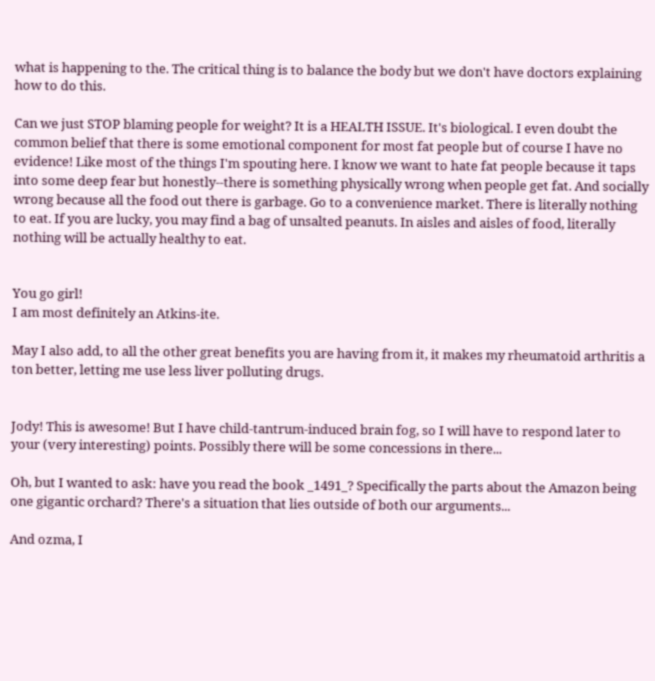what is happening to the. The critical thing is to balance the body but we don't have doctors explaining how to do this.

Can we just STOP blaming people for weight? It is a HEALTH ISSUE. It's biological. I even doubt the common belief that there is some emotional component for most fat people but of course I have no evidence! Like most of the things I'm spouting here. I know we want to hate fat people because it taps into some deep fear but honestly--there is something physically wrong when people get fat. And socially wrong because all the food out there is garbage. Go to a convenience market. There is literally nothing to eat. If you are lucky, you may find a bag of unsalted peanuts. In aisles and aisles of food, literally nothing will be actually healthy to eat.


You go girl!
I am most definitely an Atkins-ite.

May I also add, to all the other great benefits you are having from it, it makes my rheumatoid arthritis a ton better, letting me use less liver polluting drugs.


Jody! This is awesome! But I have child-tantrum-induced brain fog, so I will have to respond later to your (very interesting) points. Possibly there will be some concessions in there...

Oh, but I wanted to ask: have you read the book _1491_? Specifically the parts about the Amazon being one gigantic orchard? There's a situation that lies outside of both our arguments...

And ozma, I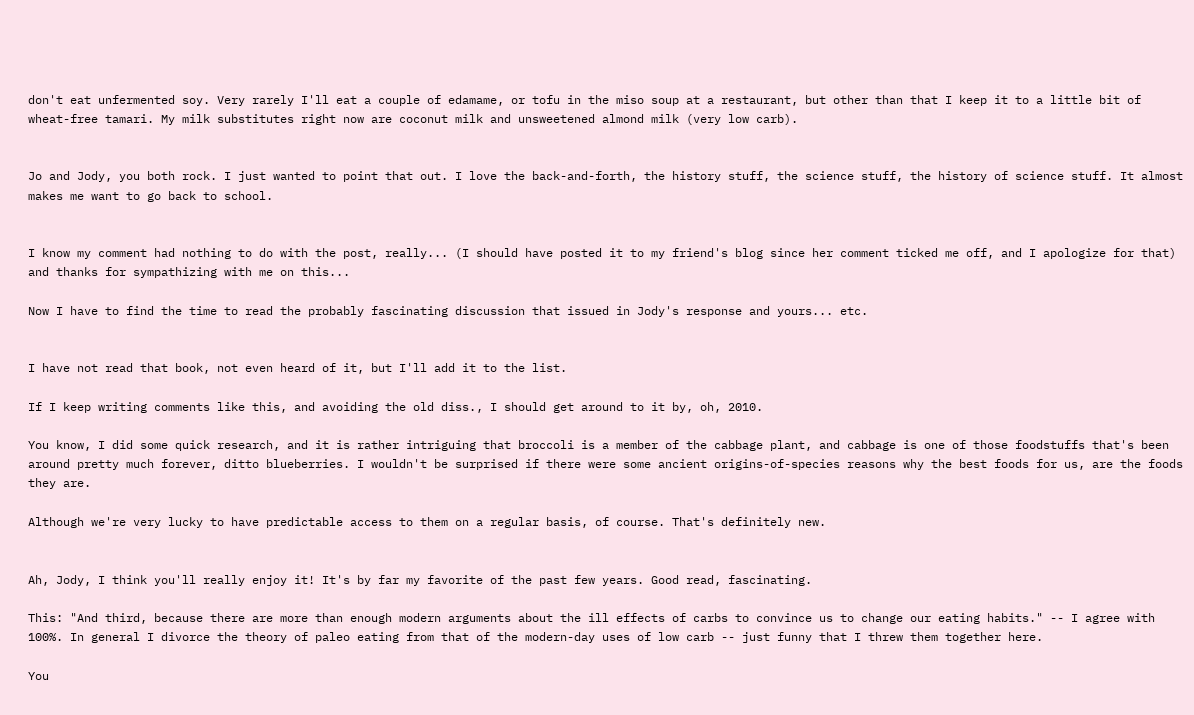don't eat unfermented soy. Very rarely I'll eat a couple of edamame, or tofu in the miso soup at a restaurant, but other than that I keep it to a little bit of wheat-free tamari. My milk substitutes right now are coconut milk and unsweetened almond milk (very low carb).


Jo and Jody, you both rock. I just wanted to point that out. I love the back-and-forth, the history stuff, the science stuff, the history of science stuff. It almost makes me want to go back to school.


I know my comment had nothing to do with the post, really... (I should have posted it to my friend's blog since her comment ticked me off, and I apologize for that) and thanks for sympathizing with me on this...

Now I have to find the time to read the probably fascinating discussion that issued in Jody's response and yours... etc.


I have not read that book, not even heard of it, but I'll add it to the list.

If I keep writing comments like this, and avoiding the old diss., I should get around to it by, oh, 2010.

You know, I did some quick research, and it is rather intriguing that broccoli is a member of the cabbage plant, and cabbage is one of those foodstuffs that's been around pretty much forever, ditto blueberries. I wouldn't be surprised if there were some ancient origins-of-species reasons why the best foods for us, are the foods they are.

Although we're very lucky to have predictable access to them on a regular basis, of course. That's definitely new.


Ah, Jody, I think you'll really enjoy it! It's by far my favorite of the past few years. Good read, fascinating.

This: "And third, because there are more than enough modern arguments about the ill effects of carbs to convince us to change our eating habits." -- I agree with 100%. In general I divorce the theory of paleo eating from that of the modern-day uses of low carb -- just funny that I threw them together here.

You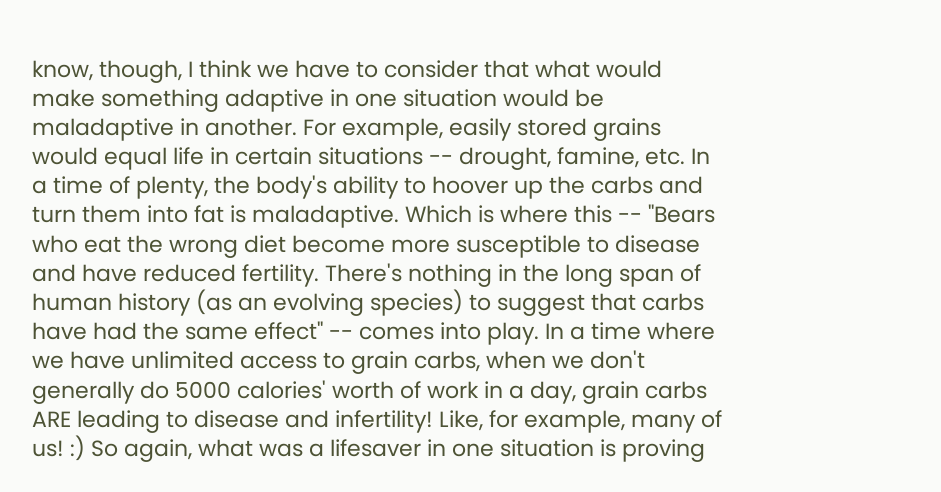know, though, I think we have to consider that what would make something adaptive in one situation would be maladaptive in another. For example, easily stored grains would equal life in certain situations -- drought, famine, etc. In a time of plenty, the body's ability to hoover up the carbs and turn them into fat is maladaptive. Which is where this -- "Bears who eat the wrong diet become more susceptible to disease and have reduced fertility. There's nothing in the long span of human history (as an evolving species) to suggest that carbs have had the same effect" -- comes into play. In a time where we have unlimited access to grain carbs, when we don't generally do 5000 calories' worth of work in a day, grain carbs ARE leading to disease and infertility! Like, for example, many of us! :) So again, what was a lifesaver in one situation is proving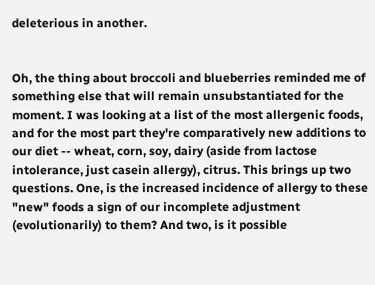deleterious in another.


Oh, the thing about broccoli and blueberries reminded me of something else that will remain unsubstantiated for the moment. I was looking at a list of the most allergenic foods, and for the most part they're comparatively new additions to our diet -- wheat, corn, soy, dairy (aside from lactose intolerance, just casein allergy), citrus. This brings up two questions. One, is the increased incidence of allergy to these "new" foods a sign of our incomplete adjustment (evolutionarily) to them? And two, is it possible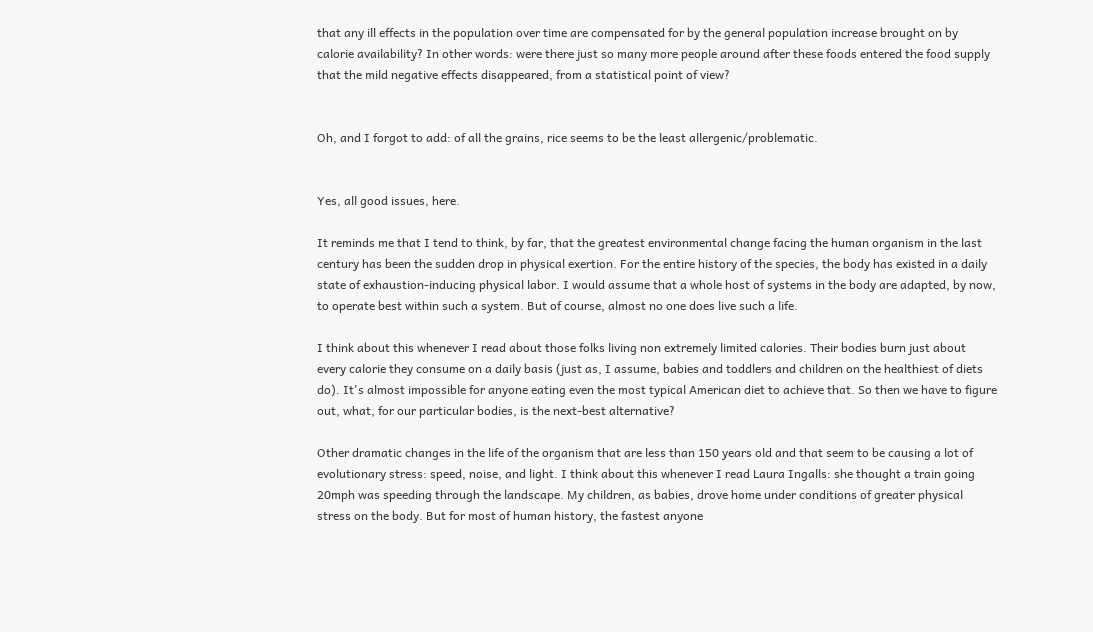that any ill effects in the population over time are compensated for by the general population increase brought on by calorie availability? In other words: were there just so many more people around after these foods entered the food supply that the mild negative effects disappeared, from a statistical point of view?


Oh, and I forgot to add: of all the grains, rice seems to be the least allergenic/problematic.


Yes, all good issues, here.

It reminds me that I tend to think, by far, that the greatest environmental change facing the human organism in the last century has been the sudden drop in physical exertion. For the entire history of the species, the body has existed in a daily state of exhaustion-inducing physical labor. I would assume that a whole host of systems in the body are adapted, by now, to operate best within such a system. But of course, almost no one does live such a life.

I think about this whenever I read about those folks living non extremely limited calories. Their bodies burn just about every calorie they consume on a daily basis (just as, I assume, babies and toddlers and children on the healthiest of diets do). It's almost impossible for anyone eating even the most typical American diet to achieve that. So then we have to figure out, what, for our particular bodies, is the next-best alternative?

Other dramatic changes in the life of the organism that are less than 150 years old and that seem to be causing a lot of evolutionary stress: speed, noise, and light. I think about this whenever I read Laura Ingalls: she thought a train going 20mph was speeding through the landscape. My children, as babies, drove home under conditions of greater physical stress on the body. But for most of human history, the fastest anyone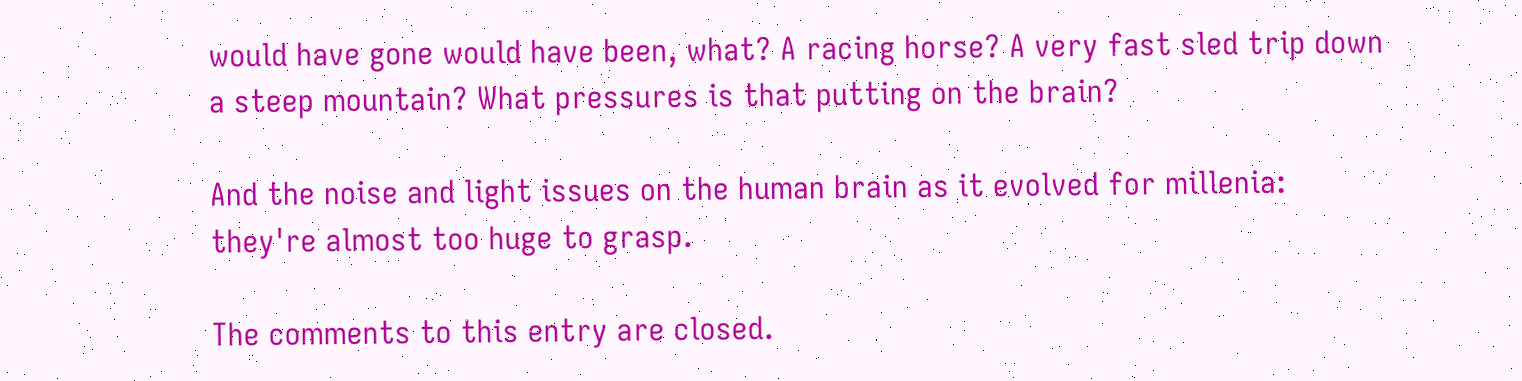would have gone would have been, what? A racing horse? A very fast sled trip down a steep mountain? What pressures is that putting on the brain?

And the noise and light issues on the human brain as it evolved for millenia: they're almost too huge to grasp.

The comments to this entry are closed.